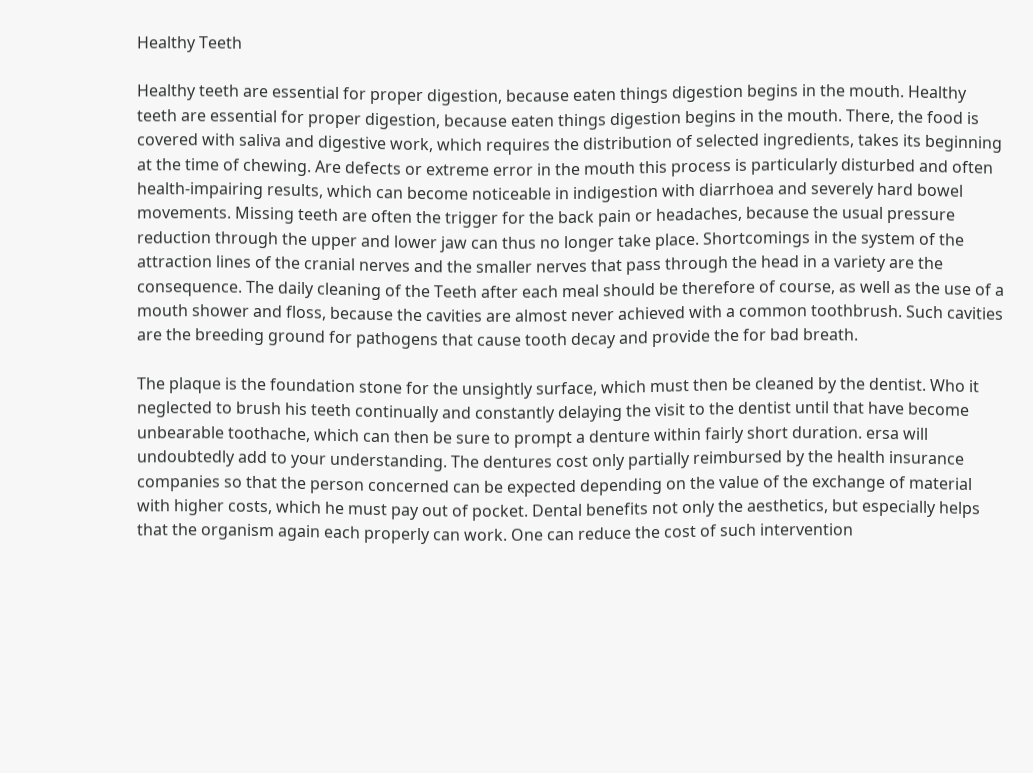Healthy Teeth

Healthy teeth are essential for proper digestion, because eaten things digestion begins in the mouth. Healthy teeth are essential for proper digestion, because eaten things digestion begins in the mouth. There, the food is covered with saliva and digestive work, which requires the distribution of selected ingredients, takes its beginning at the time of chewing. Are defects or extreme error in the mouth this process is particularly disturbed and often health-impairing results, which can become noticeable in indigestion with diarrhoea and severely hard bowel movements. Missing teeth are often the trigger for the back pain or headaches, because the usual pressure reduction through the upper and lower jaw can thus no longer take place. Shortcomings in the system of the attraction lines of the cranial nerves and the smaller nerves that pass through the head in a variety are the consequence. The daily cleaning of the Teeth after each meal should be therefore of course, as well as the use of a mouth shower and floss, because the cavities are almost never achieved with a common toothbrush. Such cavities are the breeding ground for pathogens that cause tooth decay and provide the for bad breath.

The plaque is the foundation stone for the unsightly surface, which must then be cleaned by the dentist. Who it neglected to brush his teeth continually and constantly delaying the visit to the dentist until that have become unbearable toothache, which can then be sure to prompt a denture within fairly short duration. ersa will undoubtedly add to your understanding. The dentures cost only partially reimbursed by the health insurance companies so that the person concerned can be expected depending on the value of the exchange of material with higher costs, which he must pay out of pocket. Dental benefits not only the aesthetics, but especially helps that the organism again each properly can work. One can reduce the cost of such intervention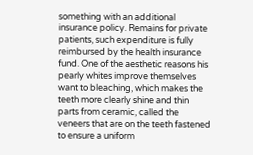something with an additional insurance policy. Remains for private patients, such expenditure is fully reimbursed by the health insurance fund. One of the aesthetic reasons his pearly whites improve themselves want to bleaching, which makes the teeth more clearly shine and thin parts from ceramic, called the veneers that are on the teeth fastened to ensure a uniform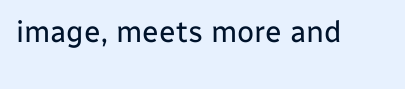image, meets more and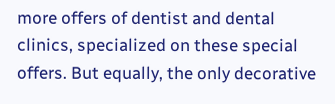more offers of dentist and dental clinics, specialized on these special offers. But equally, the only decorative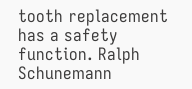tooth replacement has a safety function. Ralph Schunemann